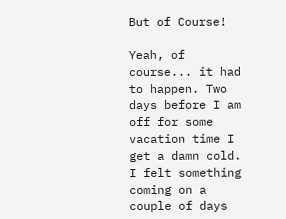But of Course!

Yeah, of course... it had to happen. Two days before I am off for some vacation time I get a damn cold. I felt something coming on a couple of days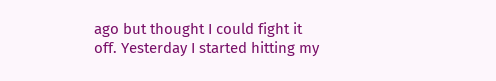ago but thought I could fight it off. Yesterday I started hitting my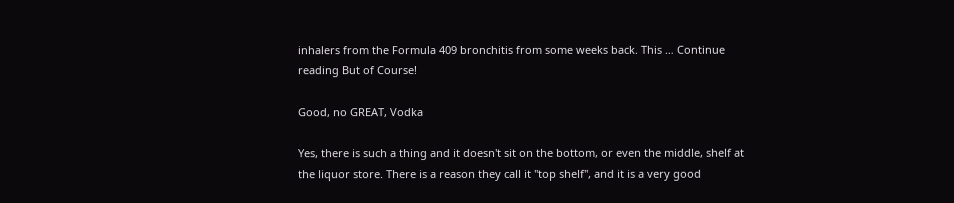inhalers from the Formula 409 bronchitis from some weeks back. This … Continue reading But of Course!

Good, no GREAT, Vodka

Yes, there is such a thing and it doesn't sit on the bottom, or even the middle, shelf at the liquor store. There is a reason they call it "top shelf", and it is a very good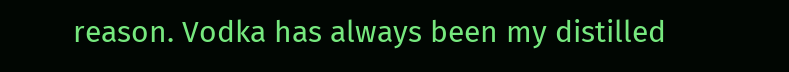reason. Vodka has always been my distilled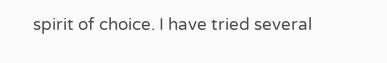spirit of choice. I have tried several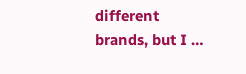different brands, but I …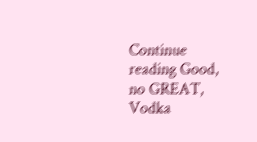Continue reading Good, no GREAT, Vodka